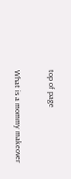top of page

What is a mommy makeover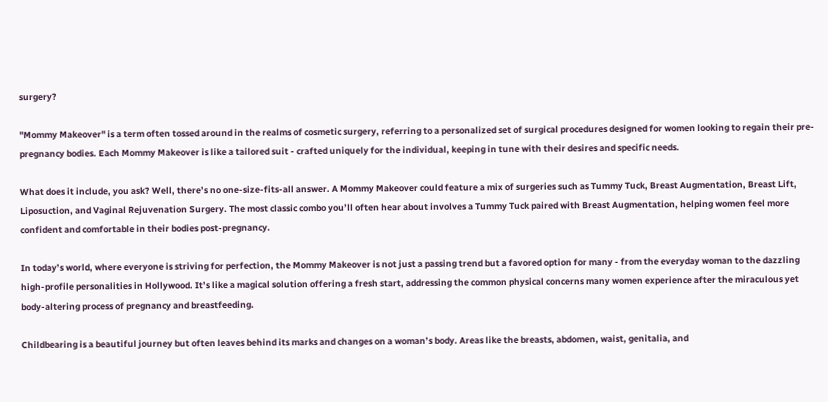surgery?

"Mommy Makeover" is a term often tossed around in the realms of cosmetic surgery, referring to a personalized set of surgical procedures designed for women looking to regain their pre-pregnancy bodies. Each Mommy Makeover is like a tailored suit - crafted uniquely for the individual, keeping in tune with their desires and specific needs.

What does it include, you ask? Well, there’s no one-size-fits-all answer. A Mommy Makeover could feature a mix of surgeries such as Tummy Tuck, Breast Augmentation, Breast Lift, Liposuction, and Vaginal Rejuvenation Surgery. The most classic combo you’ll often hear about involves a Tummy Tuck paired with Breast Augmentation, helping women feel more confident and comfortable in their bodies post-pregnancy.

In today’s world, where everyone is striving for perfection, the Mommy Makeover is not just a passing trend but a favored option for many - from the everyday woman to the dazzling high-profile personalities in Hollywood. It’s like a magical solution offering a fresh start, addressing the common physical concerns many women experience after the miraculous yet body-altering process of pregnancy and breastfeeding.

Childbearing is a beautiful journey but often leaves behind its marks and changes on a woman’s body. Areas like the breasts, abdomen, waist, genitalia, and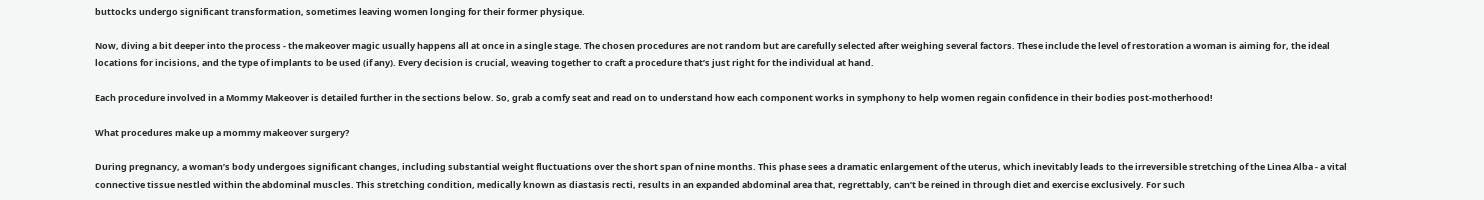buttocks undergo significant transformation, sometimes leaving women longing for their former physique.

Now, diving a bit deeper into the process - the makeover magic usually happens all at once in a single stage. The chosen procedures are not random but are carefully selected after weighing several factors. These include the level of restoration a woman is aiming for, the ideal locations for incisions, and the type of implants to be used (if any). Every decision is crucial, weaving together to craft a procedure that’s just right for the individual at hand.

Each procedure involved in a Mommy Makeover is detailed further in the sections below. So, grab a comfy seat and read on to understand how each component works in symphony to help women regain confidence in their bodies post-motherhood!

What procedures make up a mommy makeover surgery?

During pregnancy, a woman’s body undergoes significant changes, including substantial weight fluctuations over the short span of nine months. This phase sees a dramatic enlargement of the uterus, which inevitably leads to the irreversible stretching of the Linea Alba - a vital connective tissue nestled within the abdominal muscles. This stretching condition, medically known as diastasis recti, results in an expanded abdominal area that, regrettably, can’t be reined in through diet and exercise exclusively. For such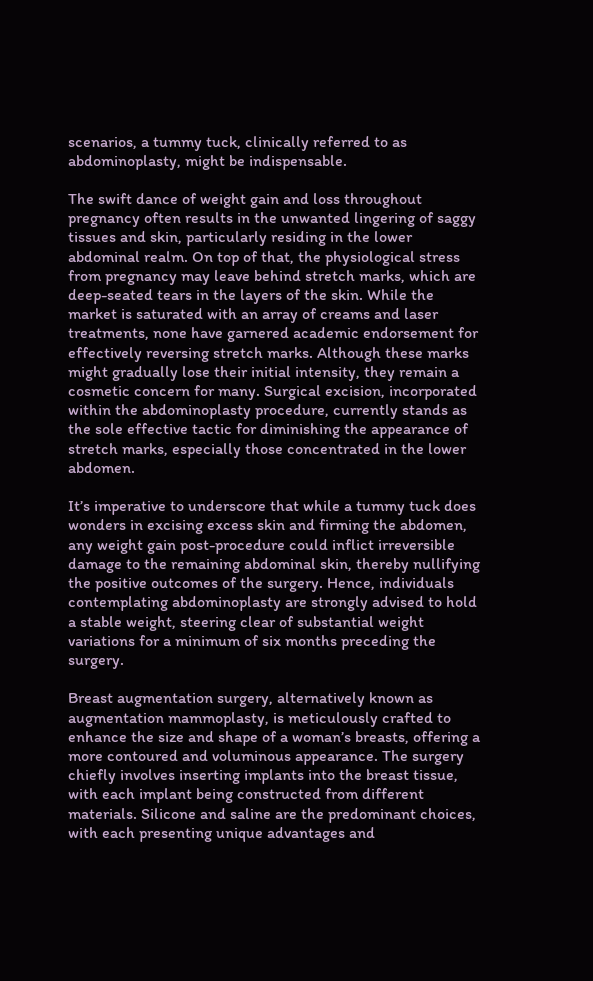scenarios, a tummy tuck, clinically referred to as abdominoplasty, might be indispensable.

The swift dance of weight gain and loss throughout pregnancy often results in the unwanted lingering of saggy tissues and skin, particularly residing in the lower abdominal realm. On top of that, the physiological stress from pregnancy may leave behind stretch marks, which are deep-seated tears in the layers of the skin. While the market is saturated with an array of creams and laser treatments, none have garnered academic endorsement for effectively reversing stretch marks. Although these marks might gradually lose their initial intensity, they remain a cosmetic concern for many. Surgical excision, incorporated within the abdominoplasty procedure, currently stands as the sole effective tactic for diminishing the appearance of stretch marks, especially those concentrated in the lower abdomen.

It’s imperative to underscore that while a tummy tuck does wonders in excising excess skin and firming the abdomen, any weight gain post-procedure could inflict irreversible damage to the remaining abdominal skin, thereby nullifying the positive outcomes of the surgery. Hence, individuals contemplating abdominoplasty are strongly advised to hold a stable weight, steering clear of substantial weight variations for a minimum of six months preceding the surgery.

Breast augmentation surgery, alternatively known as augmentation mammoplasty, is meticulously crafted to enhance the size and shape of a woman’s breasts, offering a more contoured and voluminous appearance. The surgery chiefly involves inserting implants into the breast tissue, with each implant being constructed from different materials. Silicone and saline are the predominant choices, with each presenting unique advantages and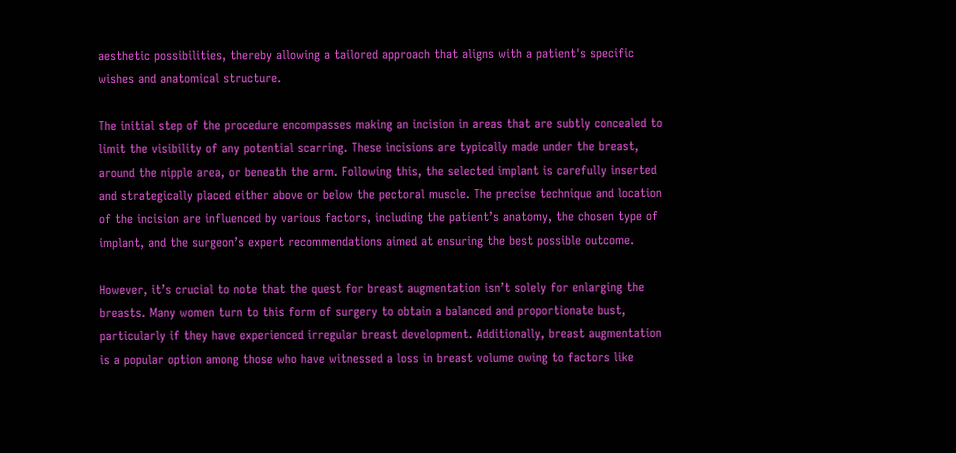aesthetic possibilities, thereby allowing a tailored approach that aligns with a patient's specific wishes and anatomical structure.

The initial step of the procedure encompasses making an incision in areas that are subtly concealed to limit the visibility of any potential scarring. These incisions are typically made under the breast, around the nipple area, or beneath the arm. Following this, the selected implant is carefully inserted and strategically placed either above or below the pectoral muscle. The precise technique and location of the incision are influenced by various factors, including the patient’s anatomy, the chosen type of implant, and the surgeon’s expert recommendations aimed at ensuring the best possible outcome.

However, it’s crucial to note that the quest for breast augmentation isn’t solely for enlarging the breasts. Many women turn to this form of surgery to obtain a balanced and proportionate bust, particularly if they have experienced irregular breast development. Additionally, breast augmentation is a popular option among those who have witnessed a loss in breast volume owing to factors like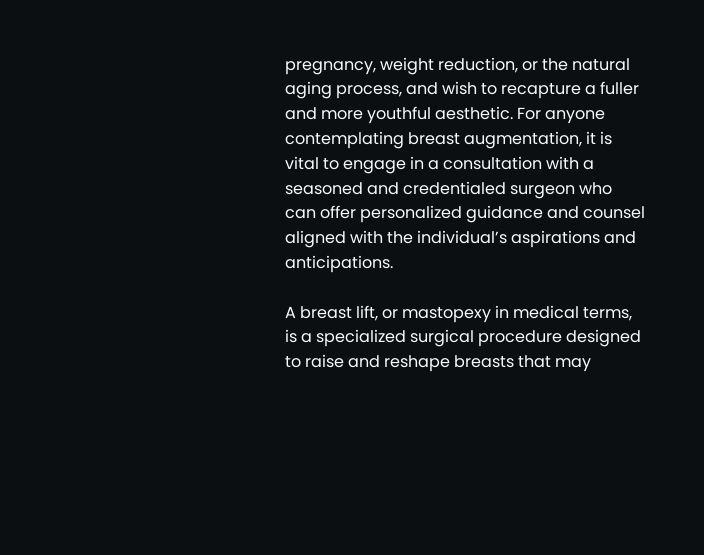pregnancy, weight reduction, or the natural aging process, and wish to recapture a fuller and more youthful aesthetic. For anyone contemplating breast augmentation, it is vital to engage in a consultation with a seasoned and credentialed surgeon who can offer personalized guidance and counsel aligned with the individual’s aspirations and anticipations.

A breast lift, or mastopexy in medical terms, is a specialized surgical procedure designed to raise and reshape breasts that may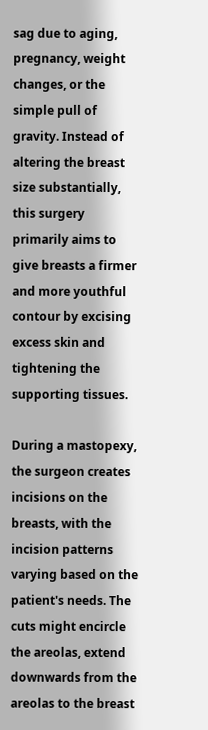sag due to aging, pregnancy, weight changes, or the simple pull of gravity. Instead of altering the breast size substantially, this surgery primarily aims to give breasts a firmer and more youthful contour by excising excess skin and tightening the supporting tissues.

During a mastopexy, the surgeon creates incisions on the breasts, with the incision patterns varying based on the patient's needs. The cuts might encircle the areolas, extend downwards from the areolas to the breast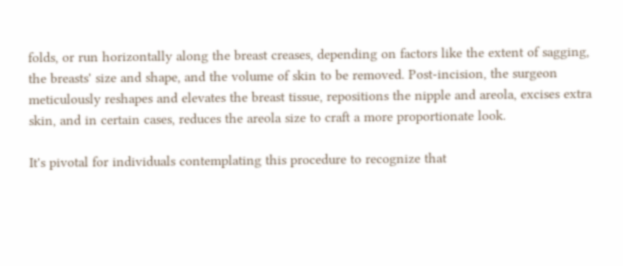folds, or run horizontally along the breast creases, depending on factors like the extent of sagging, the breasts' size and shape, and the volume of skin to be removed. Post-incision, the surgeon meticulously reshapes and elevates the breast tissue, repositions the nipple and areola, excises extra skin, and in certain cases, reduces the areola size to craft a more proportionate look.

It's pivotal for individuals contemplating this procedure to recognize that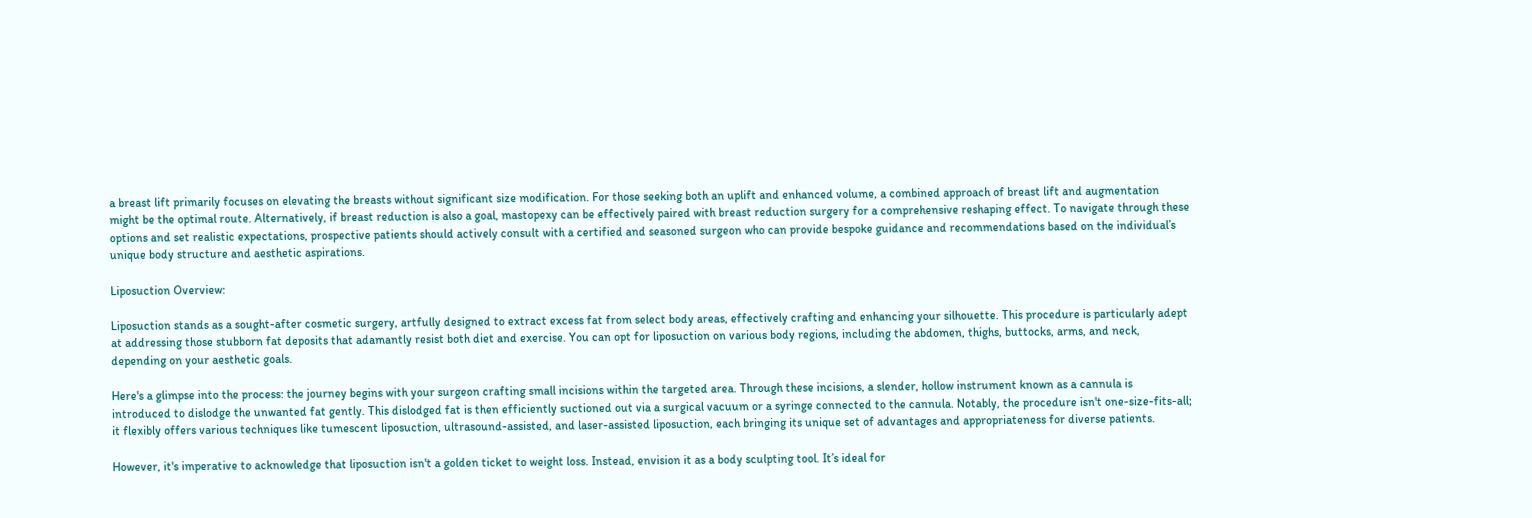a breast lift primarily focuses on elevating the breasts without significant size modification. For those seeking both an uplift and enhanced volume, a combined approach of breast lift and augmentation might be the optimal route. Alternatively, if breast reduction is also a goal, mastopexy can be effectively paired with breast reduction surgery for a comprehensive reshaping effect. To navigate through these options and set realistic expectations, prospective patients should actively consult with a certified and seasoned surgeon who can provide bespoke guidance and recommendations based on the individual’s unique body structure and aesthetic aspirations.

Liposuction Overview:

Liposuction stands as a sought-after cosmetic surgery, artfully designed to extract excess fat from select body areas, effectively crafting and enhancing your silhouette. This procedure is particularly adept at addressing those stubborn fat deposits that adamantly resist both diet and exercise. You can opt for liposuction on various body regions, including the abdomen, thighs, buttocks, arms, and neck, depending on your aesthetic goals.

Here's a glimpse into the process: the journey begins with your surgeon crafting small incisions within the targeted area. Through these incisions, a slender, hollow instrument known as a cannula is introduced to dislodge the unwanted fat gently. This dislodged fat is then efficiently suctioned out via a surgical vacuum or a syringe connected to the cannula. Notably, the procedure isn't one-size-fits-all; it flexibly offers various techniques like tumescent liposuction, ultrasound-assisted, and laser-assisted liposuction, each bringing its unique set of advantages and appropriateness for diverse patients.

However, it's imperative to acknowledge that liposuction isn't a golden ticket to weight loss. Instead, envision it as a body sculpting tool. It’s ideal for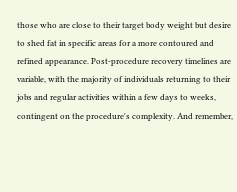those who are close to their target body weight but desire to shed fat in specific areas for a more contoured and refined appearance. Post-procedure recovery timelines are variable, with the majority of individuals returning to their jobs and regular activities within a few days to weeks, contingent on the procedure's complexity. And remember,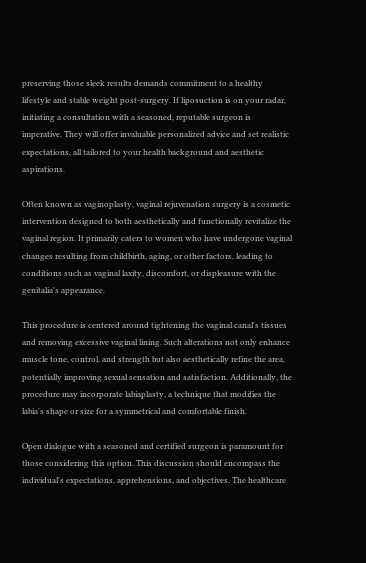preserving those sleek results demands commitment to a healthy lifestyle and stable weight post-surgery. If liposuction is on your radar, initiating a consultation with a seasoned, reputable surgeon is imperative. They will offer invaluable personalized advice and set realistic expectations, all tailored to your health background and aesthetic aspirations.

Often known as vaginoplasty, vaginal rejuvenation surgery is a cosmetic intervention designed to both aesthetically and functionally revitalize the vaginal region. It primarily caters to women who have undergone vaginal changes resulting from childbirth, aging, or other factors, leading to conditions such as vaginal laxity, discomfort, or displeasure with the genitalia's appearance.

This procedure is centered around tightening the vaginal canal's tissues and removing excessive vaginal lining. Such alterations not only enhance muscle tone, control, and strength but also aesthetically refine the area, potentially improving sexual sensation and satisfaction. Additionally, the procedure may incorporate labiaplasty, a technique that modifies the labia's shape or size for a symmetrical and comfortable finish.

Open dialogue with a seasoned and certified surgeon is paramount for those considering this option. This discussion should encompass the individual's expectations, apprehensions, and objectives. The healthcare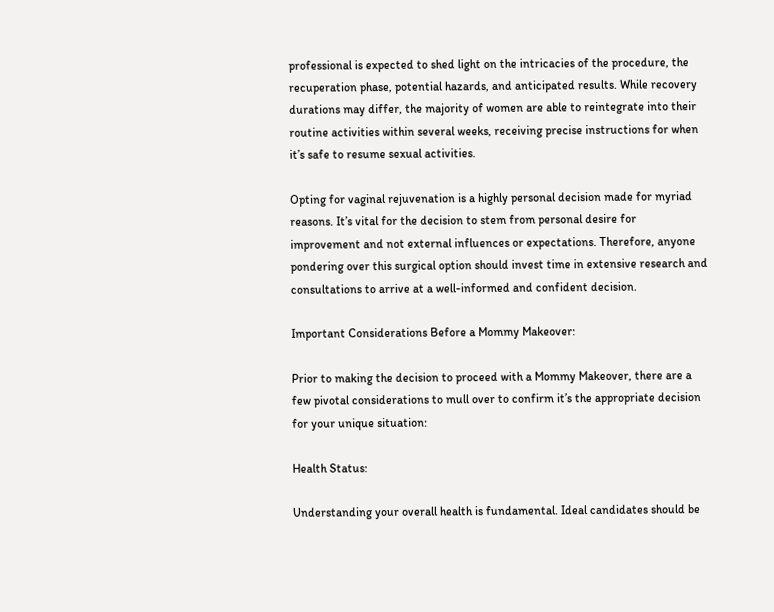professional is expected to shed light on the intricacies of the procedure, the recuperation phase, potential hazards, and anticipated results. While recovery durations may differ, the majority of women are able to reintegrate into their routine activities within several weeks, receiving precise instructions for when it’s safe to resume sexual activities.

Opting for vaginal rejuvenation is a highly personal decision made for myriad reasons. It’s vital for the decision to stem from personal desire for improvement and not external influences or expectations. Therefore, anyone pondering over this surgical option should invest time in extensive research and consultations to arrive at a well-informed and confident decision.

Important Considerations Before a Mommy Makeover:

Prior to making the decision to proceed with a Mommy Makeover, there are a few pivotal considerations to mull over to confirm it’s the appropriate decision for your unique situation:

Health Status:

Understanding your overall health is fundamental. Ideal candidates should be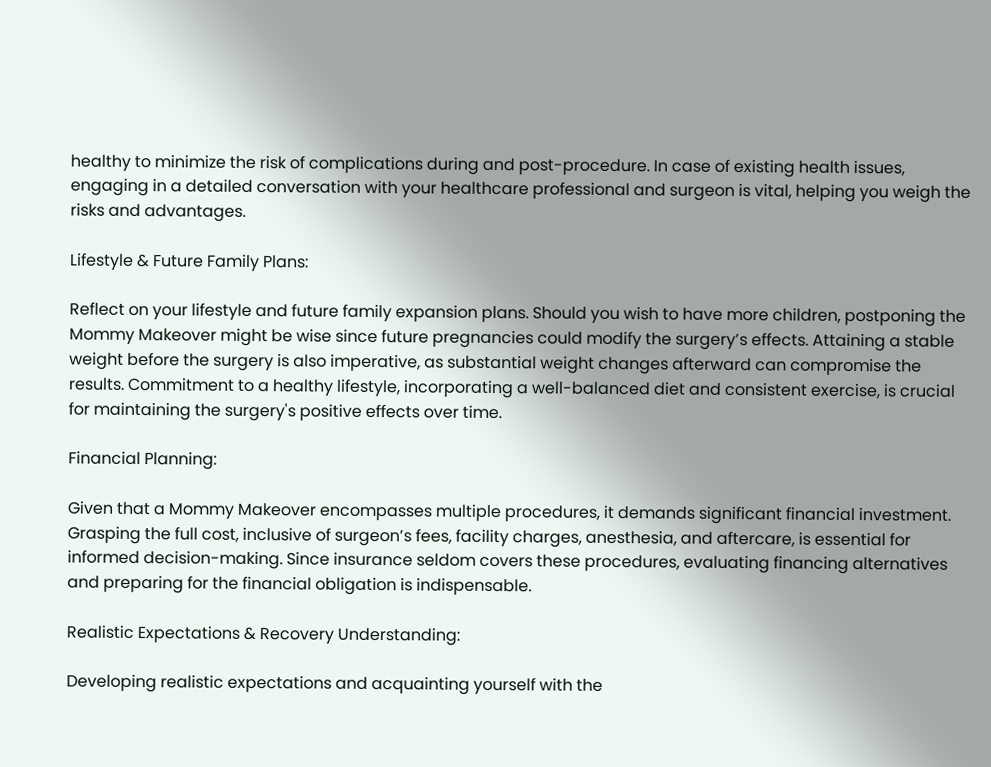healthy to minimize the risk of complications during and post-procedure. In case of existing health issues, engaging in a detailed conversation with your healthcare professional and surgeon is vital, helping you weigh the risks and advantages.

Lifestyle & Future Family Plans:

Reflect on your lifestyle and future family expansion plans. Should you wish to have more children, postponing the Mommy Makeover might be wise since future pregnancies could modify the surgery’s effects. Attaining a stable weight before the surgery is also imperative, as substantial weight changes afterward can compromise the results. Commitment to a healthy lifestyle, incorporating a well-balanced diet and consistent exercise, is crucial for maintaining the surgery's positive effects over time.

Financial Planning:

Given that a Mommy Makeover encompasses multiple procedures, it demands significant financial investment. Grasping the full cost, inclusive of surgeon’s fees, facility charges, anesthesia, and aftercare, is essential for informed decision-making. Since insurance seldom covers these procedures, evaluating financing alternatives and preparing for the financial obligation is indispensable.

Realistic Expectations & Recovery Understanding:

Developing realistic expectations and acquainting yourself with the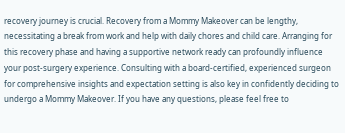recovery journey is crucial. Recovery from a Mommy Makeover can be lengthy, necessitating a break from work and help with daily chores and child care. Arranging for this recovery phase and having a supportive network ready can profoundly influence your post-surgery experience. Consulting with a board-certified, experienced surgeon for comprehensive insights and expectation setting is also key in confidently deciding to undergo a Mommy Makeover. If you have any questions, please feel free to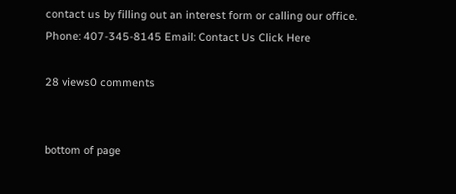contact us by filling out an interest form or calling our office. Phone: 407-345-8145 Email: Contact Us Click Here

28 views0 comments


bottom of page